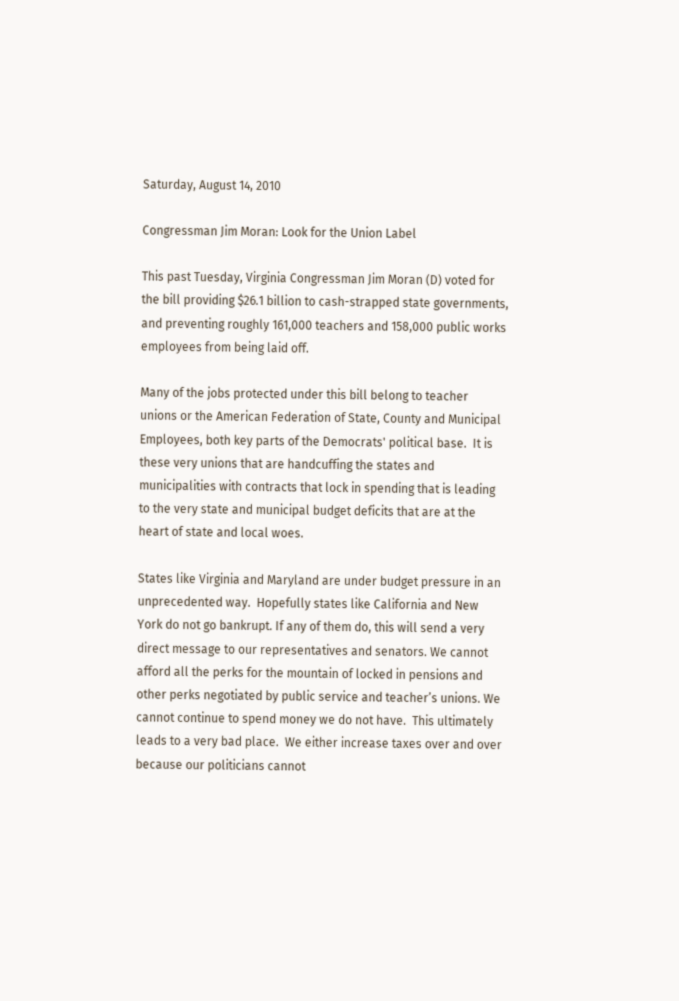Saturday, August 14, 2010

Congressman Jim Moran: Look for the Union Label

This past Tuesday, Virginia Congressman Jim Moran (D) voted for the bill providing $26.1 billion to cash-strapped state governments, and preventing roughly 161,000 teachers and 158,000 public works employees from being laid off.

Many of the jobs protected under this bill belong to teacher unions or the American Federation of State, County and Municipal Employees, both key parts of the Democrats' political base.  It is these very unions that are handcuffing the states and municipalities with contracts that lock in spending that is leading to the very state and municipal budget deficits that are at the heart of state and local woes.

States like Virginia and Maryland are under budget pressure in an unprecedented way.  Hopefully states like California and New York do not go bankrupt. If any of them do, this will send a very direct message to our representatives and senators. We cannot afford all the perks for the mountain of locked in pensions and other perks negotiated by public service and teacher’s unions. We cannot continue to spend money we do not have.  This ultimately leads to a very bad place.  We either increase taxes over and over because our politicians cannot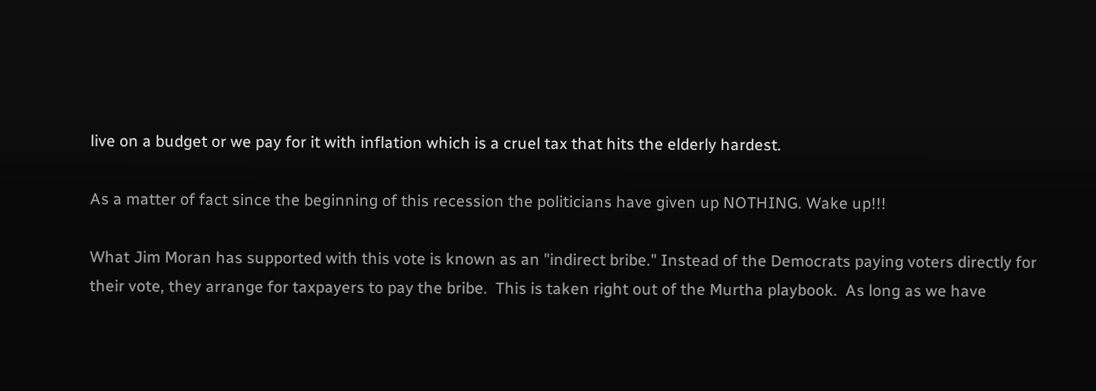live on a budget or we pay for it with inflation which is a cruel tax that hits the elderly hardest.

As a matter of fact since the beginning of this recession the politicians have given up NOTHING. Wake up!!!

What Jim Moran has supported with this vote is known as an "indirect bribe." Instead of the Democrats paying voters directly for their vote, they arrange for taxpayers to pay the bribe.  This is taken right out of the Murtha playbook.  As long as we have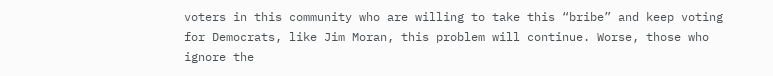voters in this community who are willing to take this “bribe” and keep voting for Democrats, like Jim Moran, this problem will continue. Worse, those who ignore the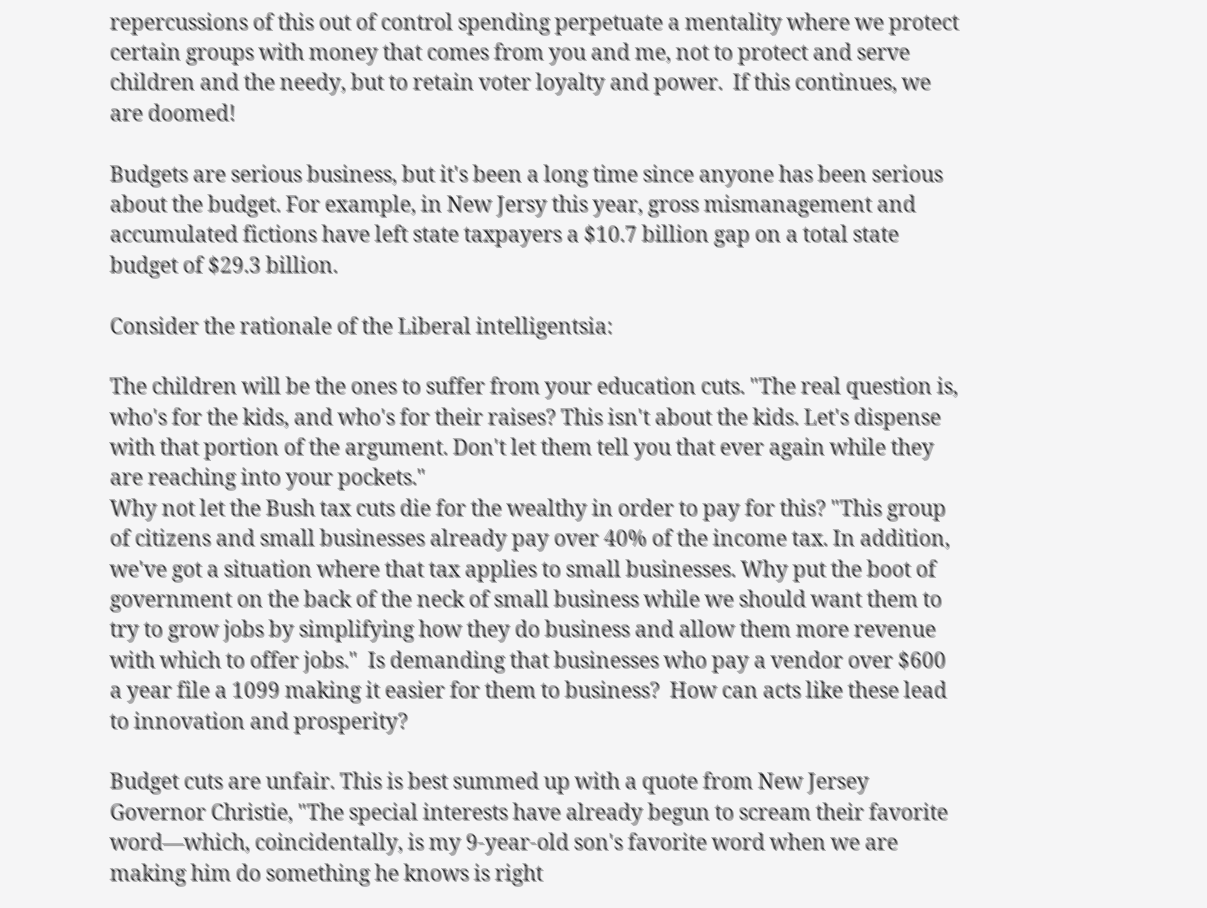repercussions of this out of control spending perpetuate a mentality where we protect certain groups with money that comes from you and me, not to protect and serve children and the needy, but to retain voter loyalty and power.  If this continues, we are doomed!

Budgets are serious business, but it's been a long time since anyone has been serious about the budget. For example, in New Jersy this year, gross mismanagement and accumulated fictions have left state taxpayers a $10.7 billion gap on a total state budget of $29.3 billion.

Consider the rationale of the Liberal intelligentsia:

The children will be the ones to suffer from your education cuts. "The real question is, who's for the kids, and who's for their raises? This isn't about the kids. Let's dispense with that portion of the argument. Don't let them tell you that ever again while they are reaching into your pockets."
Why not let the Bush tax cuts die for the wealthy in order to pay for this? "This group of citizens and small businesses already pay over 40% of the income tax. In addition, we've got a situation where that tax applies to small businesses. Why put the boot of government on the back of the neck of small business while we should want them to try to grow jobs by simplifying how they do business and allow them more revenue with which to offer jobs."  Is demanding that businesses who pay a vendor over $600 a year file a 1099 making it easier for them to business?  How can acts like these lead to innovation and prosperity?

Budget cuts are unfair. This is best summed up with a quote from New Jersey Governor Christie, "The special interests have already begun to scream their favorite word—which, coincidentally, is my 9-year-old son's favorite word when we are making him do something he knows is right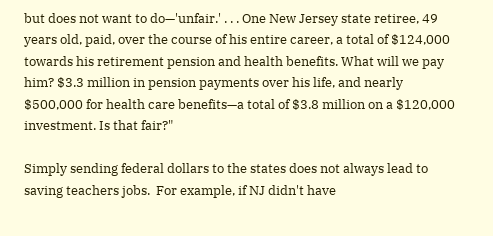but does not want to do—'unfair.' . . . One New Jersey state retiree, 49 years old, paid, over the course of his entire career, a total of $124,000 towards his retirement pension and health benefits. What will we pay him? $3.3 million in pension payments over his life, and nearly $500,000 for health care benefits—a total of $3.8 million on a $120,000 investment. Is that fair?"

Simply sending federal dollars to the states does not always lead to saving teachers jobs.  For example, if NJ didn't have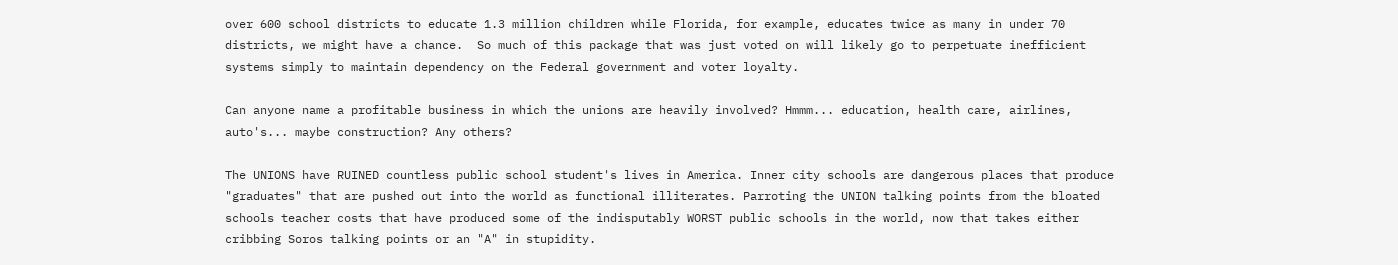over 600 school districts to educate 1.3 million children while Florida, for example, educates twice as many in under 70 districts, we might have a chance.  So much of this package that was just voted on will likely go to perpetuate inefficient systems simply to maintain dependency on the Federal government and voter loyalty.

Can anyone name a profitable business in which the unions are heavily involved? Hmmm... education, health care, airlines, auto's... maybe construction? Any others?

The UNIONS have RUINED countless public school student's lives in America. Inner city schools are dangerous places that produce "graduates" that are pushed out into the world as functional illiterates. Parroting the UNION talking points from the bloated schools teacher costs that have produced some of the indisputably WORST public schools in the world, now that takes either cribbing Soros talking points or an "A" in stupidity.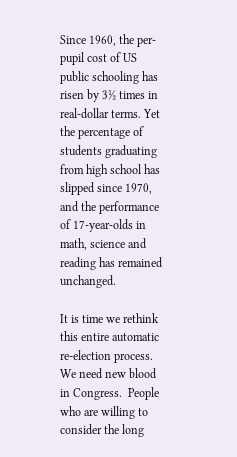Since 1960, the per-pupil cost of US public schooling has risen by 3½ times in real-dollar terms. Yet the percentage of students graduating from high school has slipped since 1970, and the performance of 17-year-olds in math, science and reading has remained unchanged.

It is time we rethink this entire automatic re-election process.  We need new blood in Congress.  People who are willing to consider the long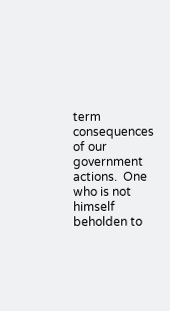term consequences of our government actions.  One who is not himself beholden to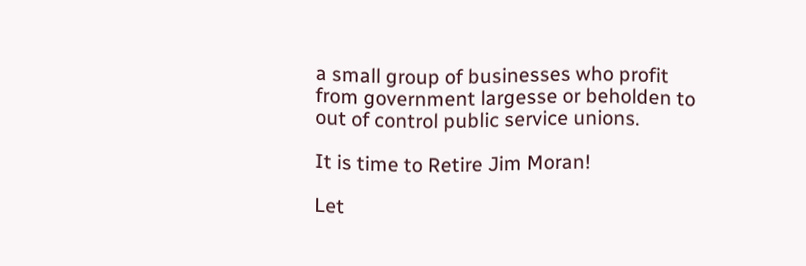a small group of businesses who profit from government largesse or beholden to out of control public service unions.

It is time to Retire Jim Moran!

Let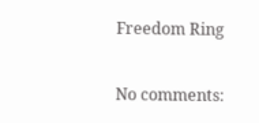Freedom Ring

No comments: